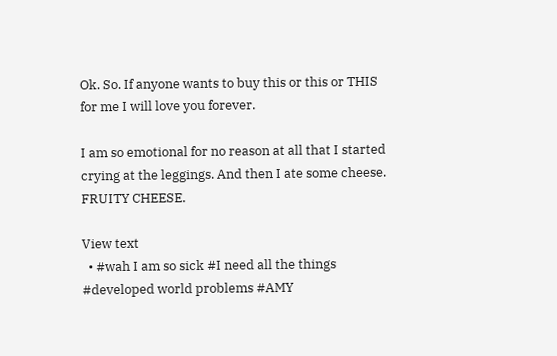Ok. So. If anyone wants to buy this or this or THIS for me I will love you forever.

I am so emotional for no reason at all that I started crying at the leggings. And then I ate some cheese. FRUITY CHEESE.

View text
  • #wah I am so sick #I need all the things #developed world problems #AMY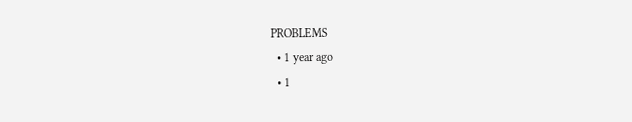PROBLEMS
  • 1 year ago
  • 1